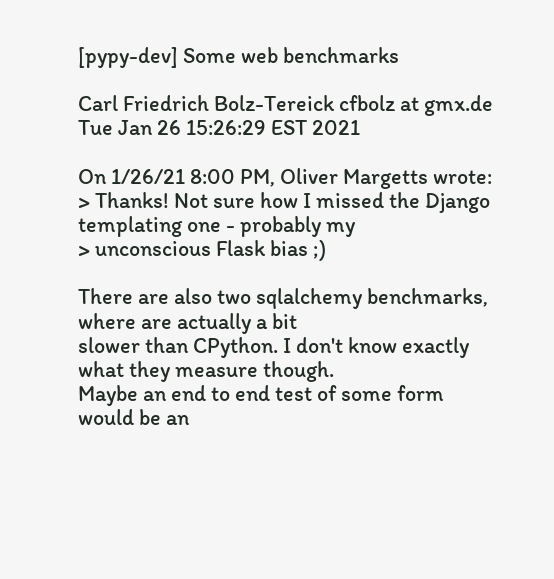[pypy-dev] Some web benchmarks

Carl Friedrich Bolz-Tereick cfbolz at gmx.de
Tue Jan 26 15:26:29 EST 2021

On 1/26/21 8:00 PM, Oliver Margetts wrote:
> Thanks! Not sure how I missed the Django templating one - probably my
> unconscious Flask bias ;)

There are also two sqlalchemy benchmarks, where are actually a bit
slower than CPython. I don't know exactly what they measure though.
Maybe an end to end test of some form would be an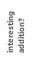interesting addition?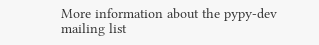More information about the pypy-dev mailing list